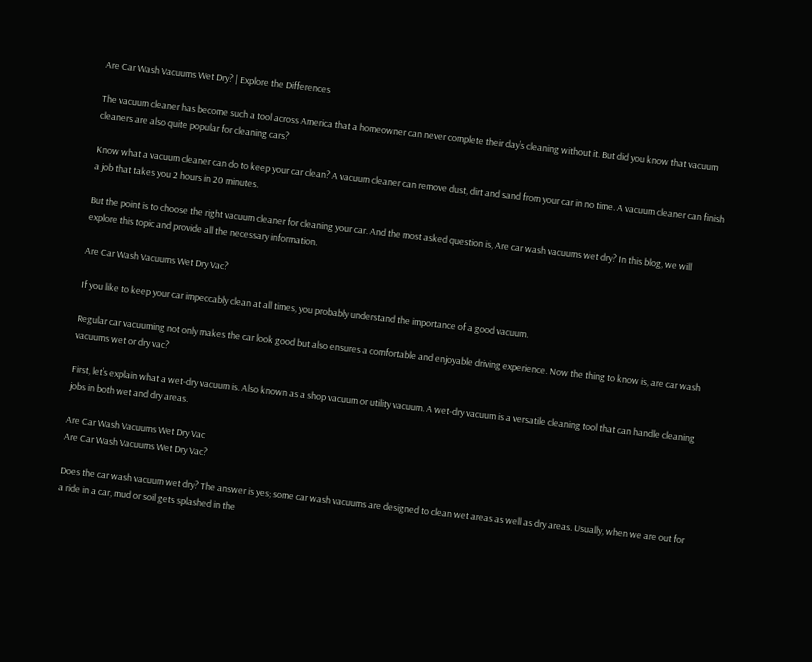Are Car Wash Vacuums Wet Dry? | Explore the Differences

The vacuum cleaner has become such a tool across America that a homeowner can never complete their day’s cleaning without it. But did you know that vacuum cleaners are also quite popular for cleaning cars?

Know what a vacuum cleaner can do to keep your car clean? A vacuum cleaner can remove dust, dirt and sand from your car in no time. A vacuum cleaner can finish a job that takes you 2 hours in 20 minutes.

But the point is to choose the right vacuum cleaner for cleaning your car. And the most asked question is, Are car wash vacuums wet dry? In this blog, we will explore this topic and provide all the necessary information.

Are Car Wash Vacuums Wet Dry Vac?

If you like to keep your car impeccably clean at all times, you probably understand the importance of a good vacuum.

Regular car vacuuming not only makes the car look good but also ensures a comfortable and enjoyable driving experience. Now the thing to know is, are car wash vacuums wet or dry vac?

First, let’s explain what a wet-dry vacuum is. Also known as a shop vacuum or utility vacuum. A wet-dry vacuum is a versatile cleaning tool that can handle cleaning jobs in both wet and dry areas.

Are Car Wash Vacuums Wet Dry Vac
Are Car Wash Vacuums Wet Dry Vac?

Does the car wash vacuum wet dry? The answer is yes; some car wash vacuums are designed to clean wet areas as well as dry areas. Usually, when we are out for a ride in a car, mud or soil gets splashed in the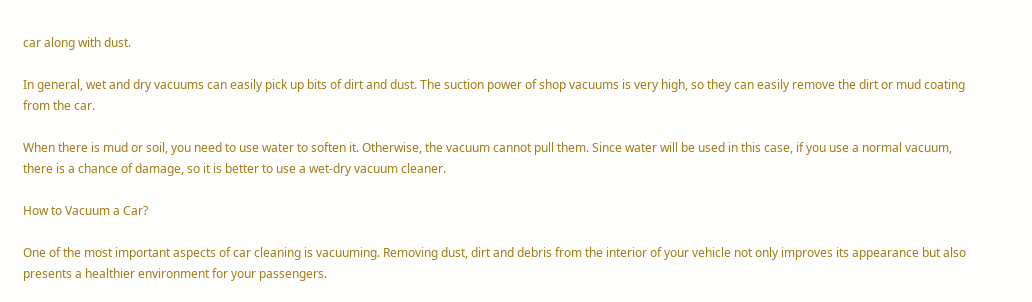car along with dust.

In general, wet and dry vacuums can easily pick up bits of dirt and dust. The suction power of shop vacuums is very high, so they can easily remove the dirt or mud coating from the car.

When there is mud or soil, you need to use water to soften it. Otherwise, the vacuum cannot pull them. Since water will be used in this case, if you use a normal vacuum, there is a chance of damage, so it is better to use a wet-dry vacuum cleaner.

How to Vacuum a Car?

One of the most important aspects of car cleaning is vacuuming. Removing dust, dirt and debris from the interior of your vehicle not only improves its appearance but also presents a healthier environment for your passengers.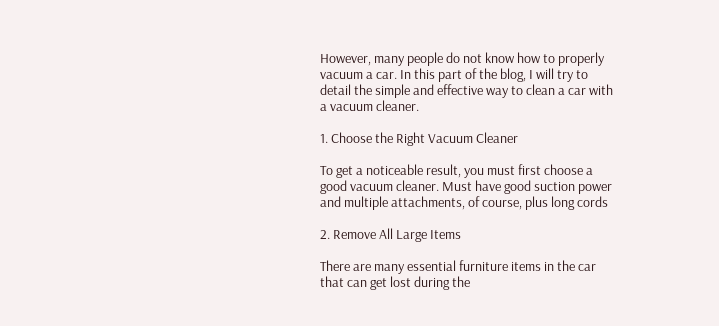However, many people do not know how to properly vacuum a car. In this part of the blog, I will try to detail the simple and effective way to clean a car with a vacuum cleaner.

1. Choose the Right Vacuum Cleaner

To get a noticeable result, you must first choose a good vacuum cleaner. Must have good suction power and multiple attachments, of course, plus long cords

2. Remove All Large Items

There are many essential furniture items in the car that can get lost during the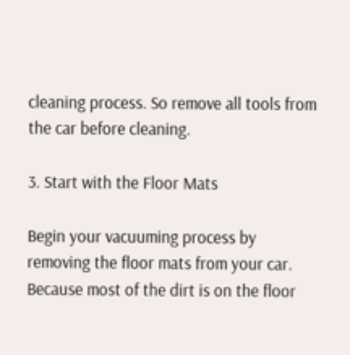cleaning process. So remove all tools from the car before cleaning.

3. Start with the Floor Mats

Begin your vacuuming process by removing the floor mats from your car. Because most of the dirt is on the floor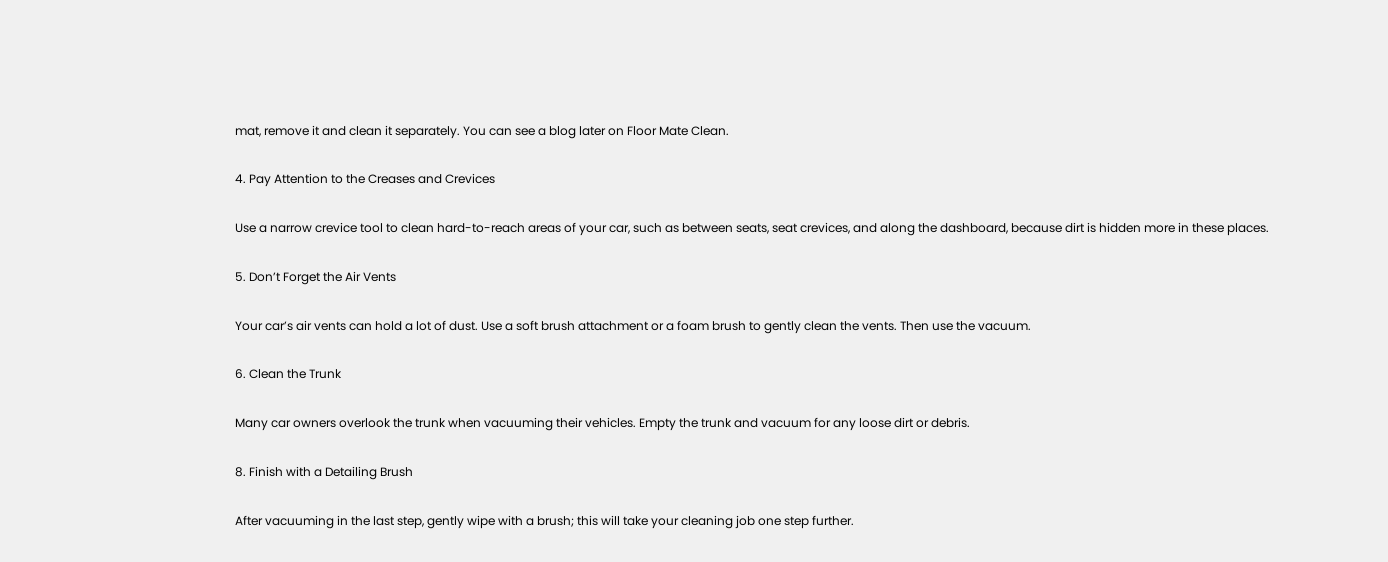mat, remove it and clean it separately. You can see a blog later on Floor Mate Clean.

4. Pay Attention to the Creases and Crevices

Use a narrow crevice tool to clean hard-to-reach areas of your car, such as between seats, seat crevices, and along the dashboard, because dirt is hidden more in these places.

5. Don’t Forget the Air Vents

Your car’s air vents can hold a lot of dust. Use a soft brush attachment or a foam brush to gently clean the vents. Then use the vacuum.

6. Clean the Trunk

Many car owners overlook the trunk when vacuuming their vehicles. Empty the trunk and vacuum for any loose dirt or debris.

8. Finish with a Detailing Brush

After vacuuming in the last step, gently wipe with a brush; this will take your cleaning job one step further.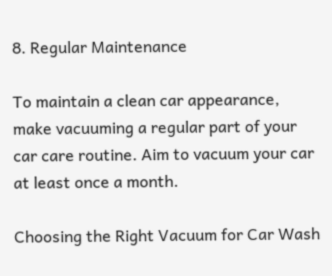8. Regular Maintenance

To maintain a clean car appearance, make vacuuming a regular part of your car care routine. Aim to vacuum your car at least once a month.

Choosing the Right Vacuum for Car Wash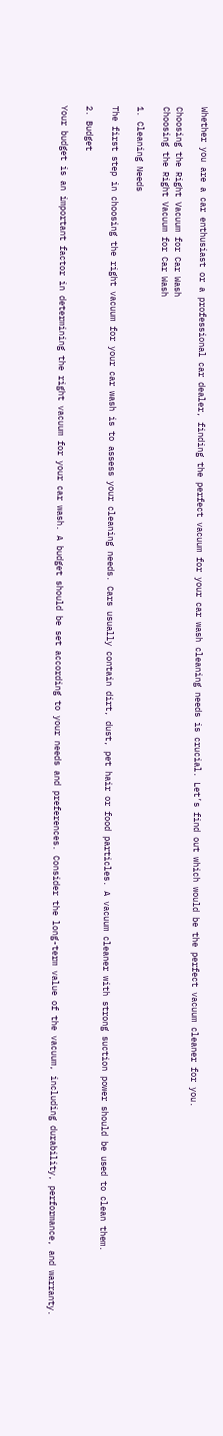Whether you are a car enthusiast or a professional car dealer, finding the perfect vacuum for your car wash cleaning needs is crucial. Let’s find out which would be the perfect vacuum cleaner for you.

Choosing the Right Vacuum for Car Wash
Choosing the Right Vacuum for Car Wash

1. Cleaning Needs

The first step in choosing the right vacuum for your car wash is to assess your cleaning needs. Cars usually contain dirt, dust, pet hair or food particles. A vacuum cleaner with strong suction power should be used to clean them.

2. Budget

Your budget is an important factor in determining the right vacuum for your car wash. A budget should be set according to your needs and preferences. Consider the long-term value of the vacuum, including durability, performance, and warranty.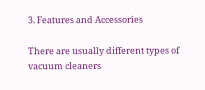3. Features and Accessories

There are usually different types of vacuum cleaners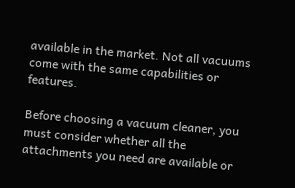available in the market. Not all vacuums come with the same capabilities or features.

Before choosing a vacuum cleaner, you must consider whether all the attachments you need are available or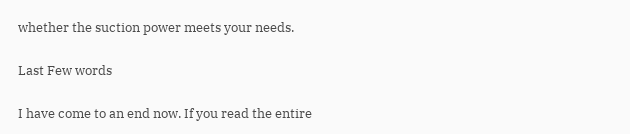whether the suction power meets your needs.

Last Few words

I have come to an end now. If you read the entire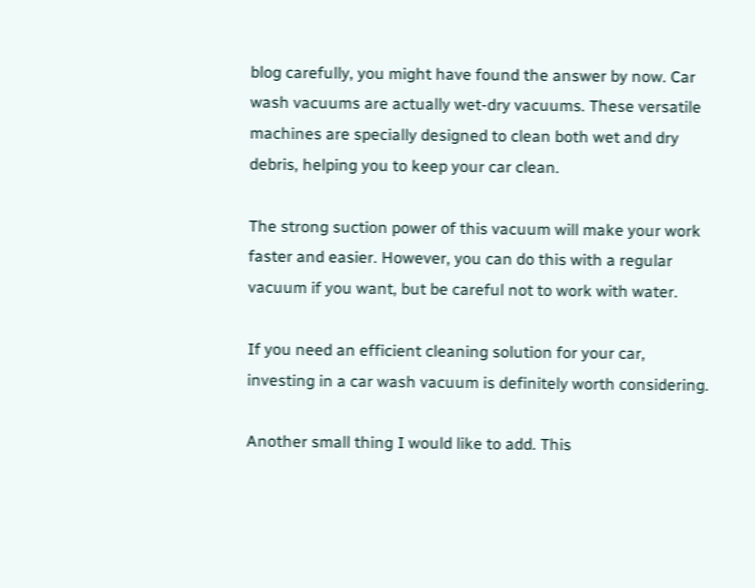blog carefully, you might have found the answer by now. Car wash vacuums are actually wet-dry vacuums. These versatile machines are specially designed to clean both wet and dry debris, helping you to keep your car clean.

The strong suction power of this vacuum will make your work faster and easier. However, you can do this with a regular vacuum if you want, but be careful not to work with water.

If you need an efficient cleaning solution for your car, investing in a car wash vacuum is definitely worth considering.

Another small thing I would like to add. This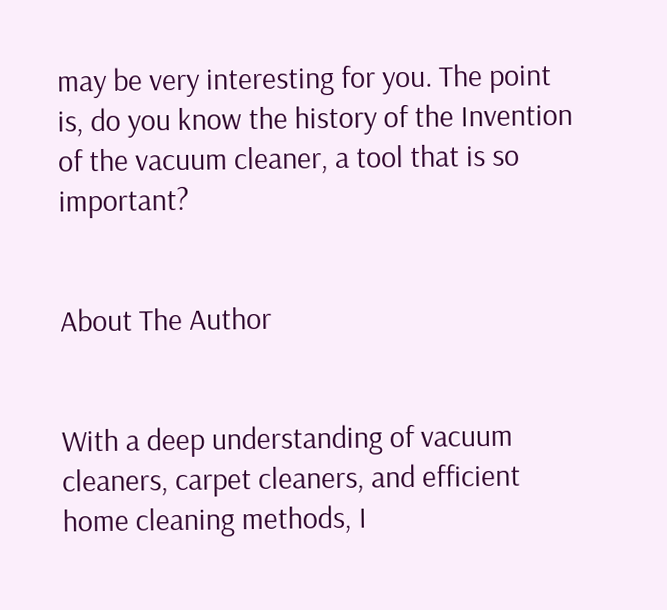may be very interesting for you. The point is, do you know the history of the Invention of the vacuum cleaner, a tool that is so important?


About The Author


With a deep understanding of vacuum cleaners, carpet cleaners, and efficient home cleaning methods, I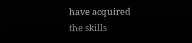have acquired the skills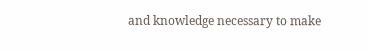and knowledge necessary to make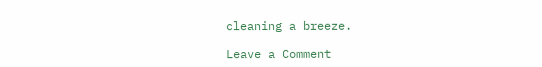cleaning a breeze.

Leave a Comment